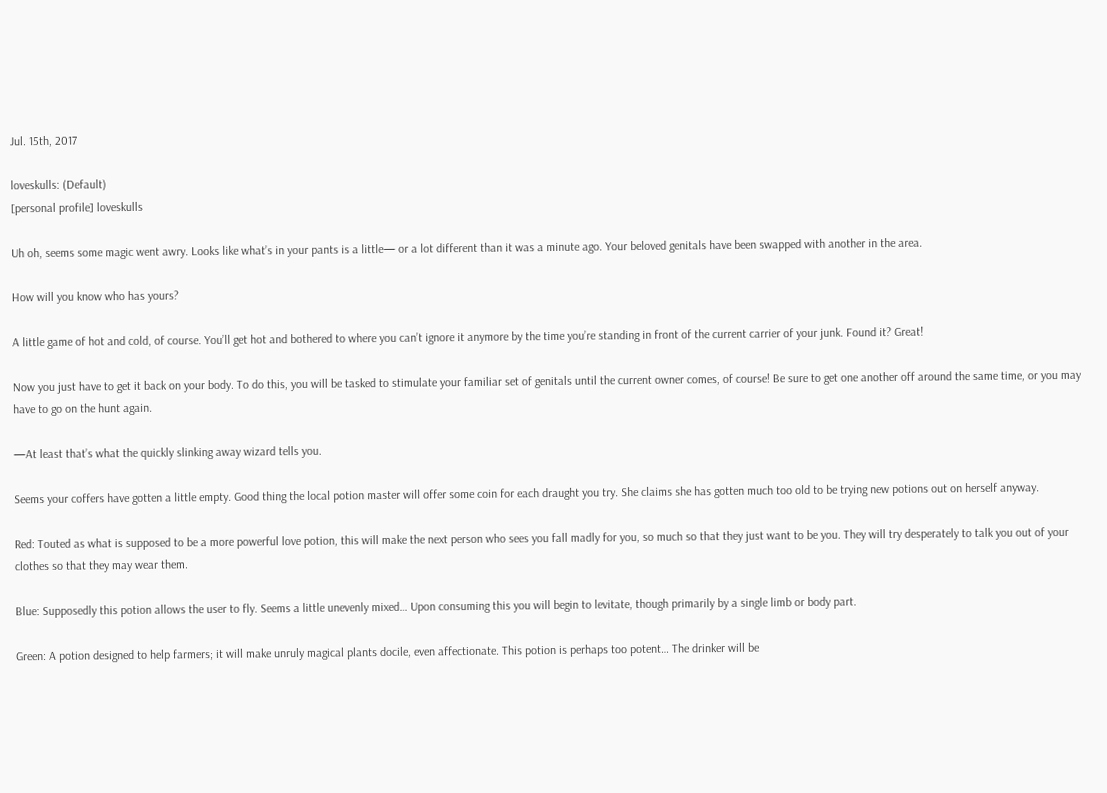Jul. 15th, 2017

loveskulls: (Default)
[personal profile] loveskulls

Uh oh, seems some magic went awry. Looks like what’s in your pants is a little— or a lot different than it was a minute ago. Your beloved genitals have been swapped with another in the area.

How will you know who has yours?

A little game of hot and cold, of course. You’ll get hot and bothered to where you can’t ignore it anymore by the time you’re standing in front of the current carrier of your junk. Found it? Great!

Now you just have to get it back on your body. To do this, you will be tasked to stimulate your familiar set of genitals until the current owner comes, of course! Be sure to get one another off around the same time, or you may have to go on the hunt again.

—At least that’s what the quickly slinking away wizard tells you.

Seems your coffers have gotten a little empty. Good thing the local potion master will offer some coin for each draught you try. She claims she has gotten much too old to be trying new potions out on herself anyway.

Red: Touted as what is supposed to be a more powerful love potion, this will make the next person who sees you fall madly for you, so much so that they just want to be you. They will try desperately to talk you out of your clothes so that they may wear them.

Blue: Supposedly this potion allows the user to fly. Seems a little unevenly mixed… Upon consuming this you will begin to levitate, though primarily by a single limb or body part.

Green: A potion designed to help farmers; it will make unruly magical plants docile, even affectionate. This potion is perhaps too potent… The drinker will be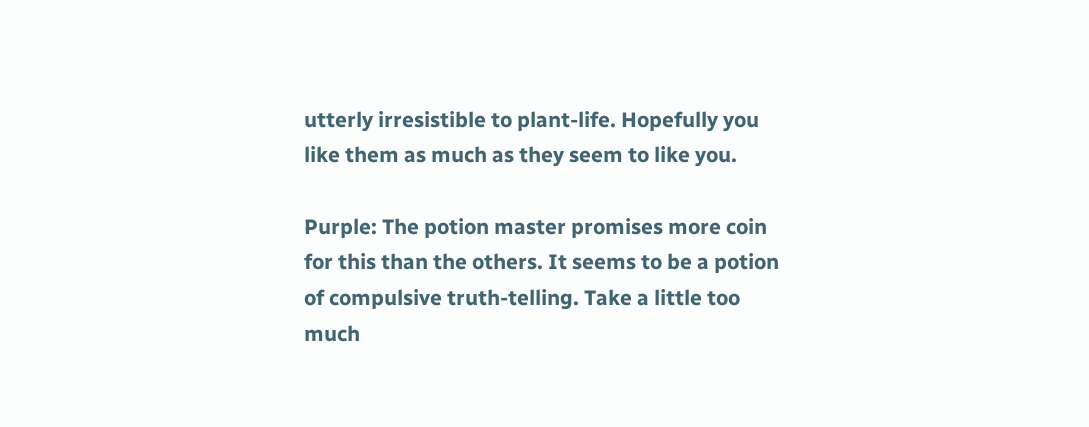utterly irresistible to plant-life. Hopefully you like them as much as they seem to like you.

Purple: The potion master promises more coin for this than the others. It seems to be a potion of compulsive truth-telling. Take a little too much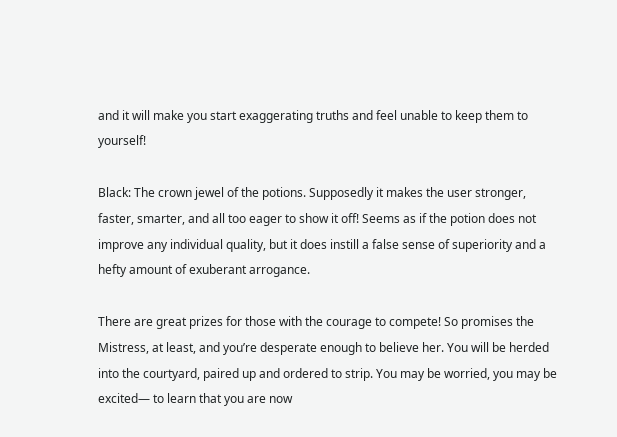and it will make you start exaggerating truths and feel unable to keep them to yourself!

Black: The crown jewel of the potions. Supposedly it makes the user stronger, faster, smarter, and all too eager to show it off! Seems as if the potion does not improve any individual quality, but it does instill a false sense of superiority and a hefty amount of exuberant arrogance.

There are great prizes for those with the courage to compete! So promises the Mistress, at least, and you’re desperate enough to believe her. You will be herded into the courtyard, paired up and ordered to strip. You may be worried, you may be excited— to learn that you are now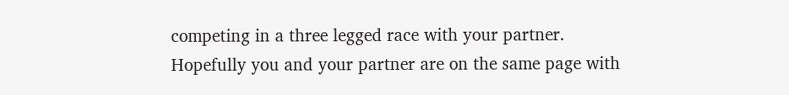competing in a three legged race with your partner. Hopefully you and your partner are on the same page with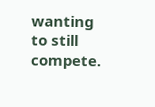wanting to still compete.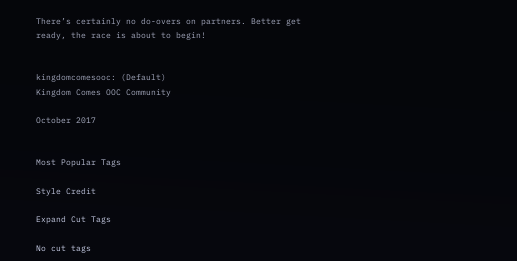There’s certainly no do-overs on partners. Better get ready, the race is about to begin!


kingdomcomesooc: (Default)
Kingdom Comes OOC Community

October 2017


Most Popular Tags

Style Credit

Expand Cut Tags

No cut tags